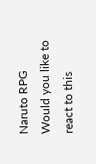Naruto RPG
Would you like to react to this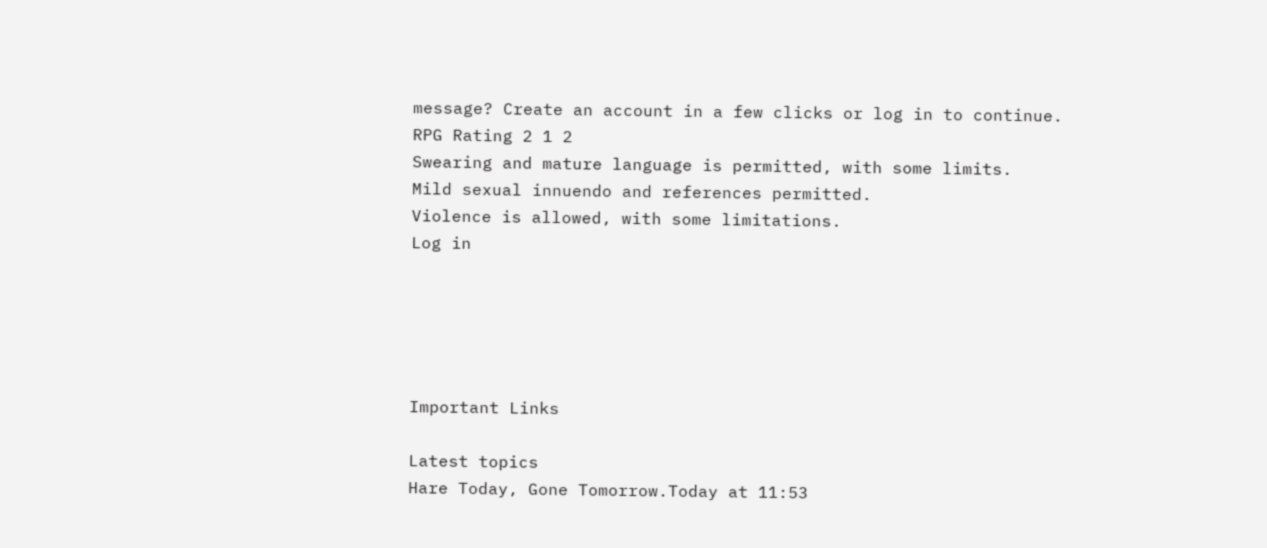message? Create an account in a few clicks or log in to continue.
RPG Rating 2 1 2
Swearing and mature language is permitted, with some limits.
Mild sexual innuendo and references permitted.
Violence is allowed, with some limitations.
Log in





Important Links

Latest topics
Hare Today, Gone Tomorrow.Today at 11:53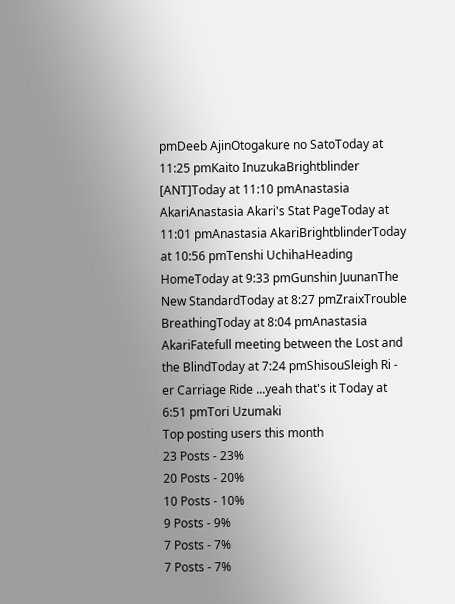pmDeeb AjinOtogakure no SatoToday at 11:25 pmKaito InuzukaBrightblinder [ANT]Today at 11:10 pmAnastasia AkariAnastasia Akari's Stat PageToday at 11:01 pmAnastasia AkariBrightblinderToday at 10:56 pmTenshi UchihaHeading HomeToday at 9:33 pmGunshin JuunanThe New StandardToday at 8:27 pmZraixTrouble BreathingToday at 8:04 pmAnastasia AkariFatefull meeting between the Lost and the BlindToday at 7:24 pmShisouSleigh Ri - er Carriage Ride ...yeah that's it Today at 6:51 pmTori Uzumaki
Top posting users this month
23 Posts - 23%
20 Posts - 20%
10 Posts - 10%
9 Posts - 9%
7 Posts - 7%
7 Posts - 7%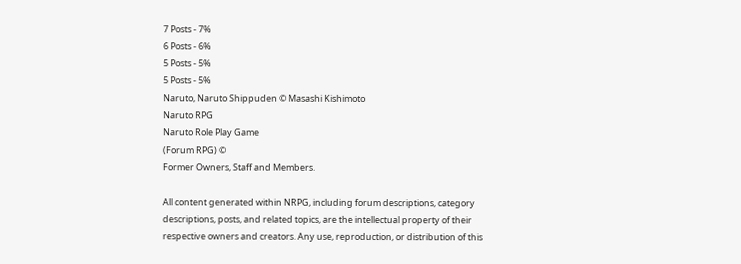7 Posts - 7%
6 Posts - 6%
5 Posts - 5%
5 Posts - 5%
Naruto, Naruto Shippuden © Masashi Kishimoto
Naruto RPG
Naruto Role Play Game
(Forum RPG) ©
Former Owners, Staff and Members.

All content generated within NRPG, including forum descriptions, category descriptions, posts, and related topics, are the intellectual property of their respective owners and creators. Any use, reproduction, or distribution of this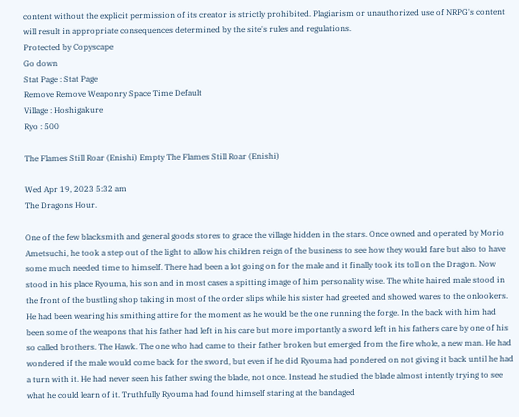content without the explicit permission of its creator is strictly prohibited. Plagiarism or unauthorized use of NRPG's content will result in appropriate consequences determined by the site's rules and regulations.
Protected by Copyscape
Go down
Stat Page : Stat Page
Remove Remove Weaponry Space Time Default
Village : Hoshigakure
Ryo : 500

The Flames Still Roar (Enishi) Empty The Flames Still Roar (Enishi)

Wed Apr 19, 2023 5:32 am
The Dragons Hour.

One of the few blacksmith and general goods stores to grace the village hidden in the stars. Once owned and operated by Morio Ametsuchi, he took a step out of the light to allow his children reign of the business to see how they would fare but also to have some much needed time to himself. There had been a lot going on for the male and it finally took its toll on the Dragon. Now stood in his place Ryouma, his son and in most cases a spitting image of him personality wise. The white haired male stood in the front of the bustling shop taking in most of the order slips while his sister had greeted and showed wares to the onlookers. He had been wearing his smithing attire for the moment as he would be the one running the forge. In the back with him had been some of the weapons that his father had left in his care but more importantly a sword left in his fathers care by one of his so called brothers. The Hawk. The one who had came to their father broken but emerged from the fire whole, a new man. He had wondered if the male would come back for the sword, but even if he did Ryouma had pondered on not giving it back until he had a turn with it. He had never seen his father swing the blade, not once. Instead he studied the blade almost intently trying to see what he could learn of it. Truthfully Ryouma had found himself staring at the bandaged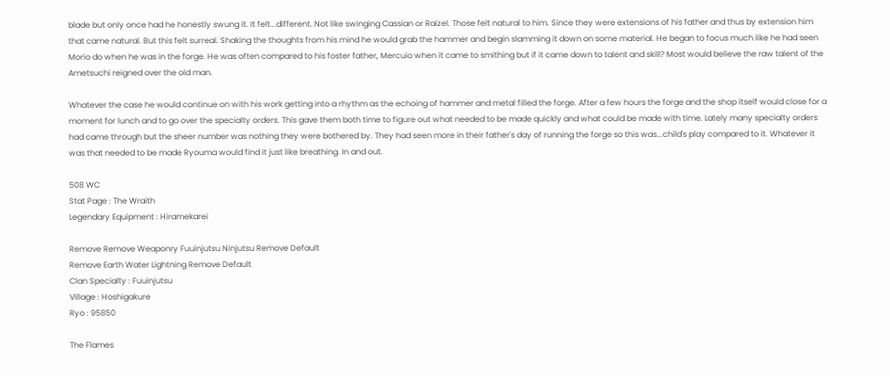blade but only once had he honestly swung it. It felt...different. Not like swinging Cassian or Raizel. Those felt natural to him. Since they were extensions of his father and thus by extension him that came natural. But this felt surreal. Shaking the thoughts from his mind he would grab the hammer and begin slamming it down on some material. He began to focus much like he had seen Morio do when he was in the forge. He was often compared to his foster father, Mercuio when it came to smithing but if it came down to talent and skill? Most would believe the raw talent of the Ametsuchi reigned over the old man.

Whatever the case he would continue on with his work getting into a rhythm as the echoing of hammer and metal filled the forge. After a few hours the forge and the shop itself would close for a moment for lunch and to go over the specialty orders. This gave them both time to figure out what needed to be made quickly and what could be made with time. Lately many specialty orders had came through but the sheer number was nothing they were bothered by. They had seen more in their father's day of running the forge so this was...child's play compared to it. Whatever it was that needed to be made Ryouma would find it just like breathing. In and out.

508 WC
Stat Page : The Wraith
Legendary Equipment : Hiramekarei

Remove Remove Weaponry Fuuinjutsu Ninjutsu Remove Default
Remove Earth Water Lightning Remove Default
Clan Specialty : Fuuinjutsu
Village : Hoshigakure
Ryo : 95850

The Flames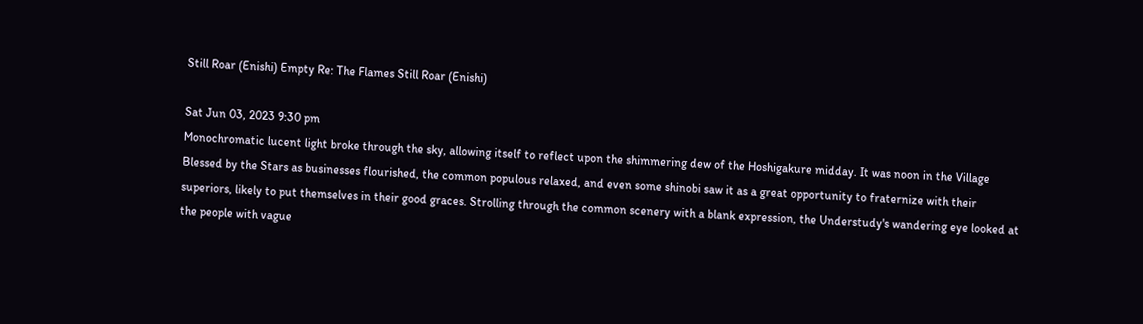Still Roar (Enishi) Empty Re: The Flames Still Roar (Enishi)

Sat Jun 03, 2023 9:30 pm
Monochromatic lucent light broke through the sky, allowing itself to reflect upon the shimmering dew of the Hoshigakure midday. It was noon in the Village Blessed by the Stars as businesses flourished, the common populous relaxed, and even some shinobi saw it as a great opportunity to fraternize with their superiors, likely to put themselves in their good graces. Strolling through the common scenery with a blank expression, the Understudy's wandering eye looked at the people with vague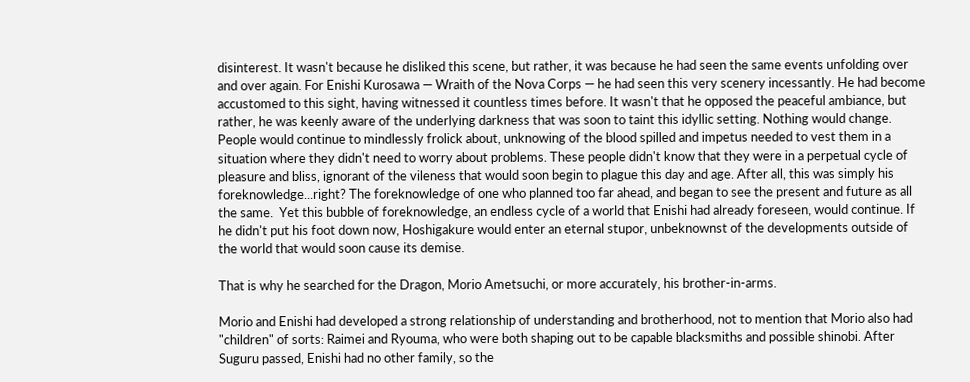disinterest. It wasn't because he disliked this scene, but rather, it was because he had seen the same events unfolding over and over again. For Enishi Kurosawa — Wraith of the Nova Corps — he had seen this very scenery incessantly. He had become accustomed to this sight, having witnessed it countless times before. It wasn't that he opposed the peaceful ambiance, but rather, he was keenly aware of the underlying darkness that was soon to taint this idyllic setting. Nothing would change. People would continue to mindlessly frolick about, unknowing of the blood spilled and impetus needed to vest them in a situation where they didn't need to worry about problems. These people didn't know that they were in a perpetual cycle of pleasure and bliss, ignorant of the vileness that would soon begin to plague this day and age. After all, this was simply his foreknowledge...right? The foreknowledge of one who planned too far ahead, and began to see the present and future as all the same.  Yet this bubble of foreknowledge, an endless cycle of a world that Enishi had already foreseen, would continue. If he didn't put his foot down now, Hoshigakure would enter an eternal stupor, unbeknownst of the developments outside of the world that would soon cause its demise.

That is why he searched for the Dragon, Morio Ametsuchi, or more accurately, his brother-in-arms.

Morio and Enishi had developed a strong relationship of understanding and brotherhood, not to mention that Morio also had "children" of sorts: Raimei and Ryouma, who were both shaping out to be capable blacksmiths and possible shinobi. After Suguru passed, Enishi had no other family, so the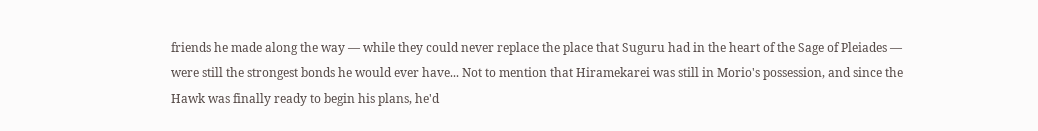friends he made along the way — while they could never replace the place that Suguru had in the heart of the Sage of Pleiades — were still the strongest bonds he would ever have... Not to mention that Hiramekarei was still in Morio's possession, and since the Hawk was finally ready to begin his plans, he'd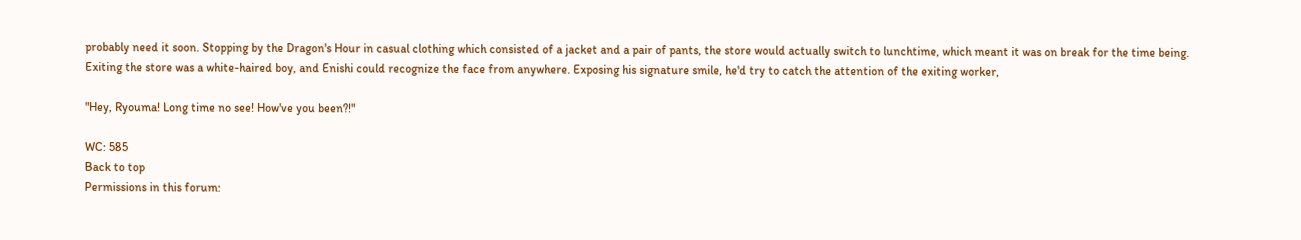probably need it soon. Stopping by the Dragon's Hour in casual clothing which consisted of a jacket and a pair of pants, the store would actually switch to lunchtime, which meant it was on break for the time being. Exiting the store was a white-haired boy, and Enishi could recognize the face from anywhere. Exposing his signature smile, he'd try to catch the attention of the exiting worker,

"Hey, Ryouma! Long time no see! How've you been?!"

WC: 585
Back to top
Permissions in this forum: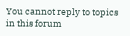You cannot reply to topics in this forum